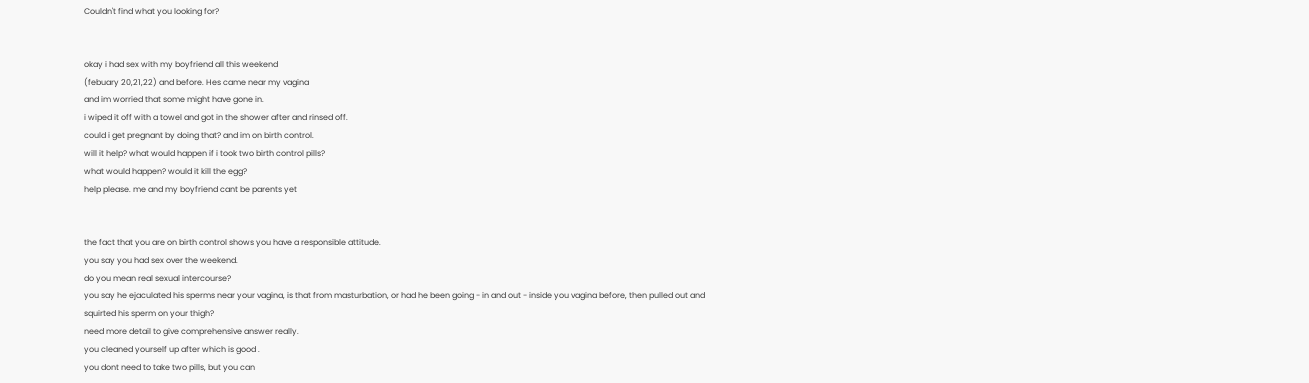Couldn't find what you looking for?


okay i had sex with my boyfriend all this weekend
(febuary 20,21,22) and before. Hes came near my vagina
and im worried that some might have gone in.
i wiped it off with a towel and got in the shower after and rinsed off.
could i get pregnant by doing that? and im on birth control.
will it help? what would happen if i took two birth control pills?
what would happen? would it kill the egg?
help please. me and my boyfriend cant be parents yet


the fact that you are on birth control shows you have a responsible attitude.
you say you had sex over the weekend.
do you mean real sexual intercourse?
you say he ejaculated his sperms near your vagina, is that from masturbation, or had he been going - in and out - inside you vagina before, then pulled out and squirted his sperm on your thigh?
need more detail to give comprehensive answer really.
you cleaned yourself up after which is good .
you dont need to take two pills, but you can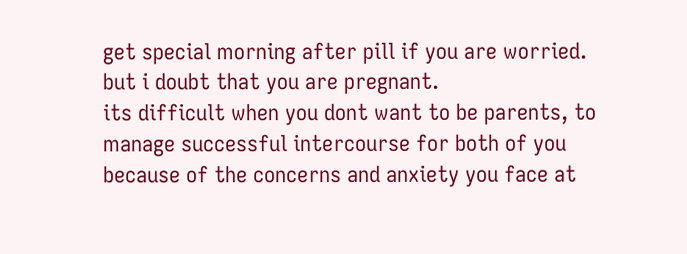get special morning after pill if you are worried.
but i doubt that you are pregnant.
its difficult when you dont want to be parents, to manage successful intercourse for both of you because of the concerns and anxiety you face at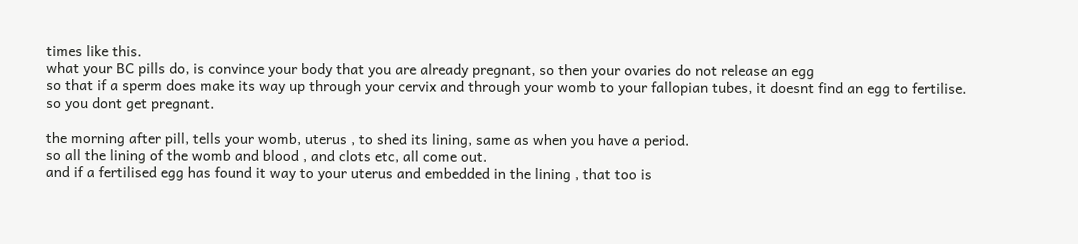times like this.
what your BC pills do, is convince your body that you are already pregnant, so then your ovaries do not release an egg
so that if a sperm does make its way up through your cervix and through your womb to your fallopian tubes, it doesnt find an egg to fertilise.
so you dont get pregnant.

the morning after pill, tells your womb, uterus , to shed its lining, same as when you have a period.
so all the lining of the womb and blood , and clots etc, all come out.
and if a fertilised egg has found it way to your uterus and embedded in the lining , that too is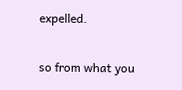expelled.

so from what you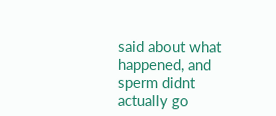said about what happened, and sperm didnt actually go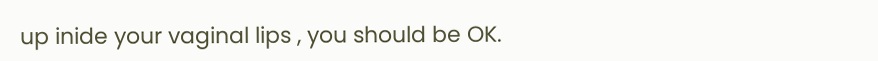up inide your vaginal lips , you should be OK.